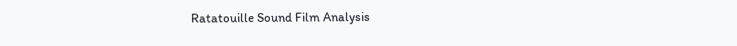Ratatouille Sound Film Analysis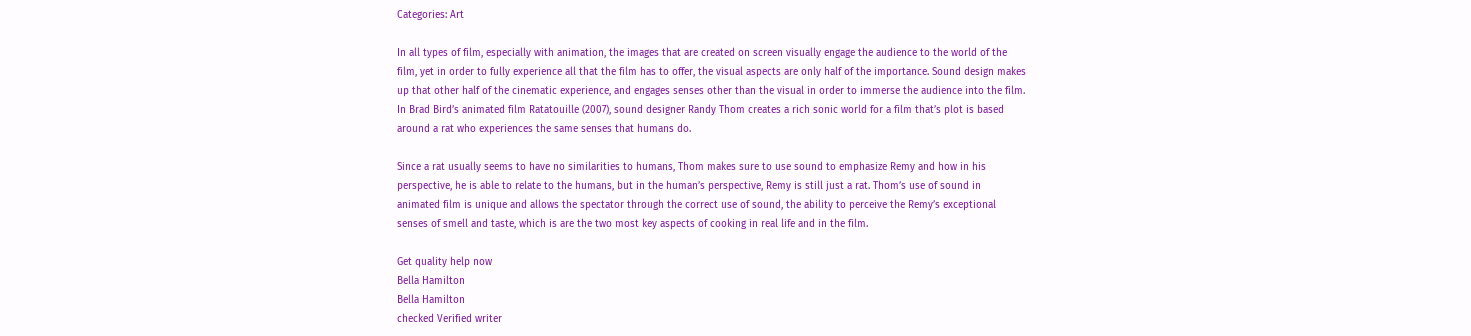Categories: Art

In all types of film, especially with animation, the images that are created on screen visually engage the audience to the world of the film, yet in order to fully experience all that the film has to offer, the visual aspects are only half of the importance. Sound design makes up that other half of the cinematic experience, and engages senses other than the visual in order to immerse the audience into the film. In Brad Bird’s animated film Ratatouille (2007), sound designer Randy Thom creates a rich sonic world for a film that’s plot is based around a rat who experiences the same senses that humans do.

Since a rat usually seems to have no similarities to humans, Thom makes sure to use sound to emphasize Remy and how in his perspective, he is able to relate to the humans, but in the human’s perspective, Remy is still just a rat. Thom’s use of sound in animated film is unique and allows the spectator through the correct use of sound, the ability to perceive the Remy’s exceptional senses of smell and taste, which is are the two most key aspects of cooking in real life and in the film.

Get quality help now
Bella Hamilton
Bella Hamilton
checked Verified writer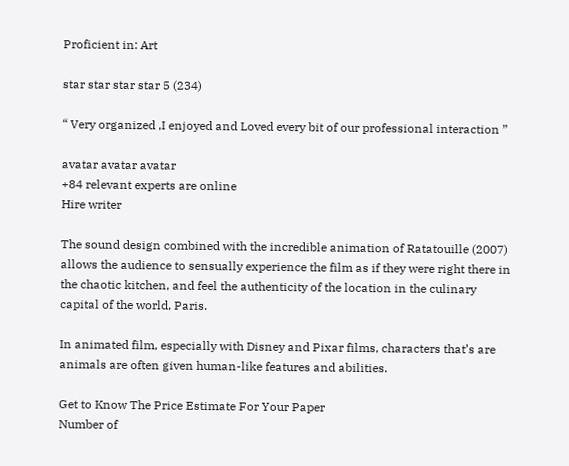Proficient in: Art

star star star star 5 (234)

“ Very organized ,I enjoyed and Loved every bit of our professional interaction ”

avatar avatar avatar
+84 relevant experts are online
Hire writer

The sound design combined with the incredible animation of Ratatouille (2007) allows the audience to sensually experience the film as if they were right there in the chaotic kitchen, and feel the authenticity of the location in the culinary capital of the world, Paris.

In animated film, especially with Disney and Pixar films, characters that’s are animals are often given human-like features and abilities.

Get to Know The Price Estimate For Your Paper
Number of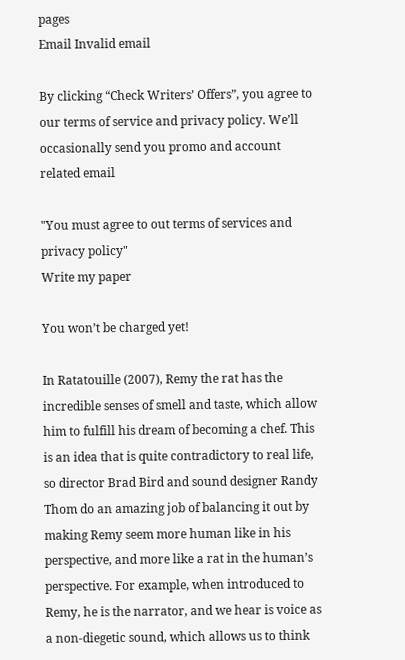pages
Email Invalid email

By clicking “Check Writers’ Offers”, you agree to our terms of service and privacy policy. We’ll occasionally send you promo and account related email

"You must agree to out terms of services and privacy policy"
Write my paper

You won’t be charged yet!

In Ratatouille (2007), Remy the rat has the incredible senses of smell and taste, which allow him to fulfill his dream of becoming a chef. This is an idea that is quite contradictory to real life, so director Brad Bird and sound designer Randy Thom do an amazing job of balancing it out by making Remy seem more human like in his perspective, and more like a rat in the human’s perspective. For example, when introduced to Remy, he is the narrator, and we hear is voice as a non-diegetic sound, which allows us to think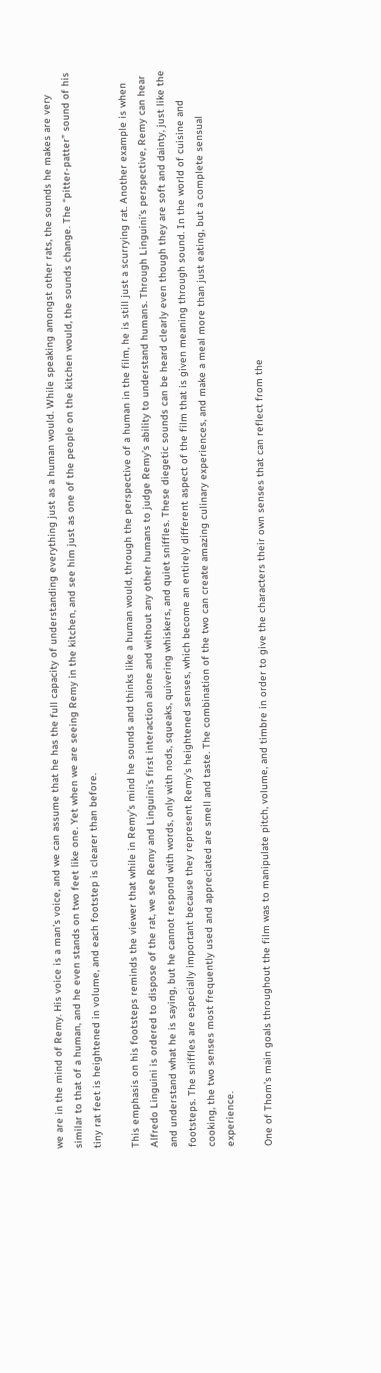we are in the mind of Remy. His voice is a man’s voice, and we can assume that he has the full capacity of understanding everything just as a human would. While speaking amongst other rats, the sounds he makes are very similar to that of a human, and he even stands on two feet like one. Yet when we are seeing Remy in the kitchen, and see him just as one of the people on the kitchen would, the sounds change. The “pitter-patter” sound of his tiny rat feet is heightened in volume, and each footstep is clearer than before.

This emphasis on his footsteps reminds the viewer that while in Remy’s mind he sounds and thinks like a human would, through the perspective of a human in the film, he is still just a scurrying rat. Another example is when Alfredo Linguini is ordered to dispose of the rat, we see Remy and Linguini’s first interaction alone and without any other humans to judge Remy’s ability to understand humans. Through Linguini’s perspective, Remy can hear and understand what he is saying, but he cannot respond with words, only with nods, squeaks, quivering whiskers, and quiet sniffles. These diegetic sounds can be heard clearly even though they are soft and dainty, just like the footsteps. The sniffles are especially important because they represent Remy’s heightened senses, which become an entirely different aspect of the film that is given meaning through sound. In the world of cuisine and cooking, the two senses most frequently used and appreciated are smell and taste. The combination of the two can create amazing culinary experiences, and make a meal more than just eating, but a complete sensual experience.

One of Thom’s main goals throughout the film was to manipulate pitch, volume, and timbre in order to give the characters their own senses that can reflect from the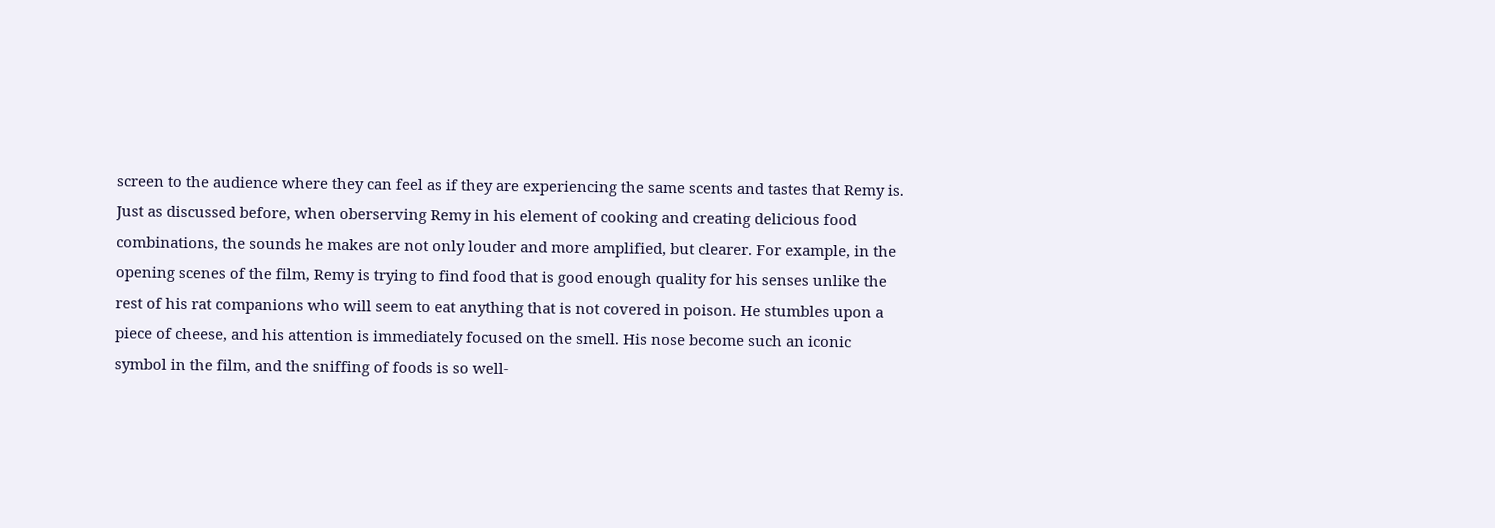screen to the audience where they can feel as if they are experiencing the same scents and tastes that Remy is. Just as discussed before, when oberserving Remy in his element of cooking and creating delicious food combinations, the sounds he makes are not only louder and more amplified, but clearer. For example, in the opening scenes of the film, Remy is trying to find food that is good enough quality for his senses unlike the rest of his rat companions who will seem to eat anything that is not covered in poison. He stumbles upon a piece of cheese, and his attention is immediately focused on the smell. His nose become such an iconic symbol in the film, and the sniffing of foods is so well-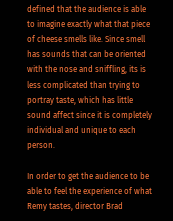defined that the audience is able to imagine exactly what that piece of cheese smells like. Since smell has sounds that can be oriented with the nose and sniffling, its is less complicated than trying to portray taste, which has little sound affect since it is completely individual and unique to each person.

In order to get the audience to be able to feel the experience of what Remy tastes, director Brad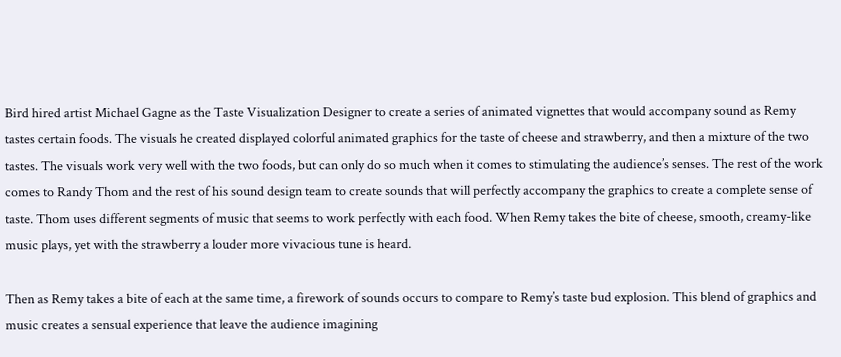Bird hired artist Michael Gagne as the Taste Visualization Designer to create a series of animated vignettes that would accompany sound as Remy tastes certain foods. The visuals he created displayed colorful animated graphics for the taste of cheese and strawberry, and then a mixture of the two tastes. The visuals work very well with the two foods, but can only do so much when it comes to stimulating the audience’s senses. The rest of the work comes to Randy Thom and the rest of his sound design team to create sounds that will perfectly accompany the graphics to create a complete sense of taste. Thom uses different segments of music that seems to work perfectly with each food. When Remy takes the bite of cheese, smooth, creamy-like music plays, yet with the strawberry a louder more vivacious tune is heard.

Then as Remy takes a bite of each at the same time, a firework of sounds occurs to compare to Remy’s taste bud explosion. This blend of graphics and music creates a sensual experience that leave the audience imagining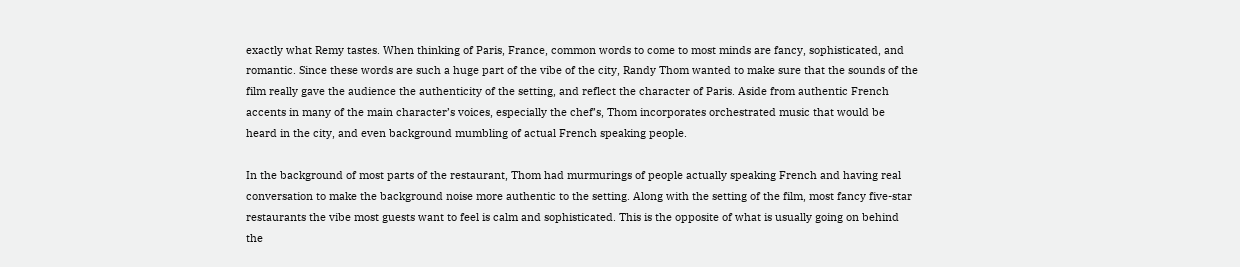exactly what Remy tastes. When thinking of Paris, France, common words to come to most minds are fancy, sophisticated, and romantic. Since these words are such a huge part of the vibe of the city, Randy Thom wanted to make sure that the sounds of the film really gave the audience the authenticity of the setting, and reflect the character of Paris. Aside from authentic French accents in many of the main character’s voices, especially the chef’s, Thom incorporates orchestrated music that would be heard in the city, and even background mumbling of actual French speaking people.

In the background of most parts of the restaurant, Thom had murmurings of people actually speaking French and having real conversation to make the background noise more authentic to the setting. Along with the setting of the film, most fancy five-star restaurants the vibe most guests want to feel is calm and sophisticated. This is the opposite of what is usually going on behind the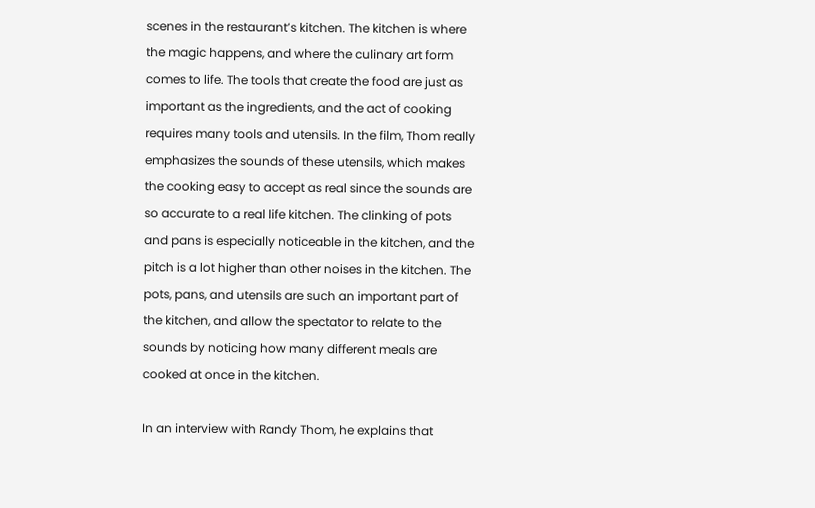scenes in the restaurant’s kitchen. The kitchen is where the magic happens, and where the culinary art form comes to life. The tools that create the food are just as important as the ingredients, and the act of cooking requires many tools and utensils. In the film, Thom really emphasizes the sounds of these utensils, which makes the cooking easy to accept as real since the sounds are so accurate to a real life kitchen. The clinking of pots and pans is especially noticeable in the kitchen, and the pitch is a lot higher than other noises in the kitchen. The pots, pans, and utensils are such an important part of the kitchen, and allow the spectator to relate to the sounds by noticing how many different meals are cooked at once in the kitchen.

In an interview with Randy Thom, he explains that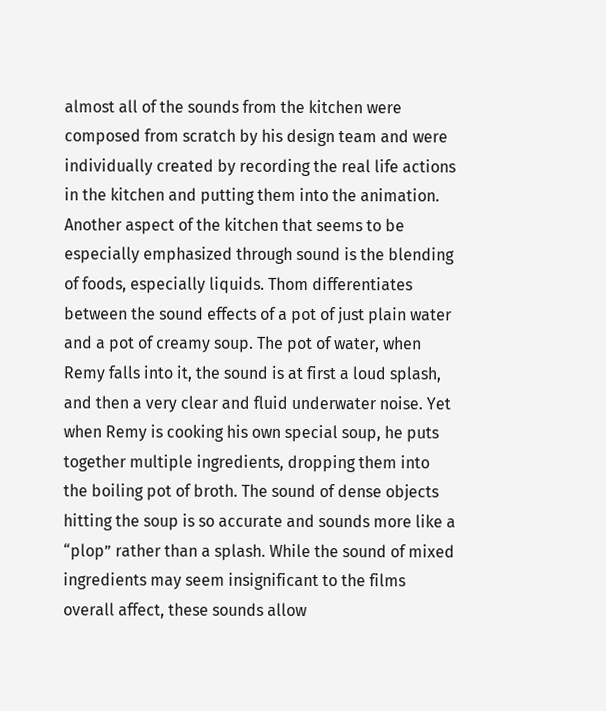almost all of the sounds from the kitchen were composed from scratch by his design team and were individually created by recording the real life actions in the kitchen and putting them into the animation. Another aspect of the kitchen that seems to be especially emphasized through sound is the blending of foods, especially liquids. Thom differentiates between the sound effects of a pot of just plain water and a pot of creamy soup. The pot of water, when Remy falls into it, the sound is at first a loud splash, and then a very clear and fluid underwater noise. Yet when Remy is cooking his own special soup, he puts together multiple ingredients, dropping them into the boiling pot of broth. The sound of dense objects hitting the soup is so accurate and sounds more like a “plop” rather than a splash. While the sound of mixed ingredients may seem insignificant to the films overall affect, these sounds allow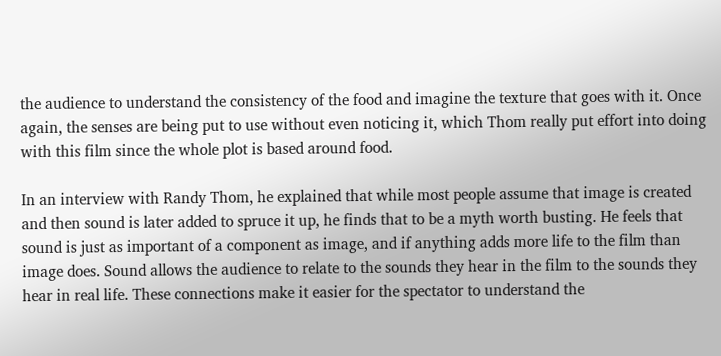the audience to understand the consistency of the food and imagine the texture that goes with it. Once again, the senses are being put to use without even noticing it, which Thom really put effort into doing with this film since the whole plot is based around food.

In an interview with Randy Thom, he explained that while most people assume that image is created and then sound is later added to spruce it up, he finds that to be a myth worth busting. He feels that sound is just as important of a component as image, and if anything adds more life to the film than image does. Sound allows the audience to relate to the sounds they hear in the film to the sounds they hear in real life. These connections make it easier for the spectator to understand the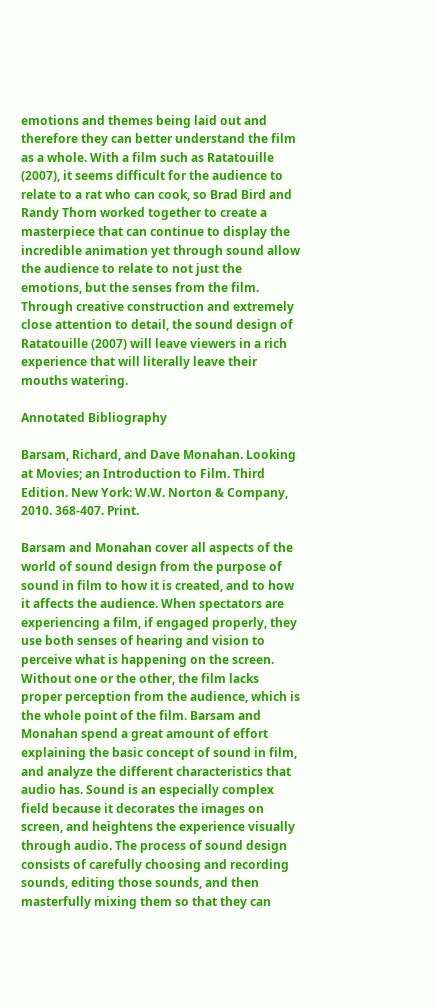emotions and themes being laid out and therefore they can better understand the film as a whole. With a film such as Ratatouille (2007), it seems difficult for the audience to relate to a rat who can cook, so Brad Bird and Randy Thom worked together to create a masterpiece that can continue to display the incredible animation yet through sound allow the audience to relate to not just the emotions, but the senses from the film. Through creative construction and extremely close attention to detail, the sound design of Ratatouille (2007) will leave viewers in a rich experience that will literally leave their mouths watering.

Annotated Bibliography

Barsam, Richard, and Dave Monahan. Looking at Movies; an Introduction to Film. Third Edition. New York: W.W. Norton & Company, 2010. 368-407. Print.

Barsam and Monahan cover all aspects of the world of sound design from the purpose of sound in film to how it is created, and to how it affects the audience. When spectators are experiencing a film, if engaged properly, they use both senses of hearing and vision to perceive what is happening on the screen. Without one or the other, the film lacks proper perception from the audience, which is the whole point of the film. Barsam and Monahan spend a great amount of effort explaining the basic concept of sound in film, and analyze the different characteristics that audio has. Sound is an especially complex field because it decorates the images on screen, and heightens the experience visually through audio. The process of sound design consists of carefully choosing and recording sounds, editing those sounds, and then masterfully mixing them so that they can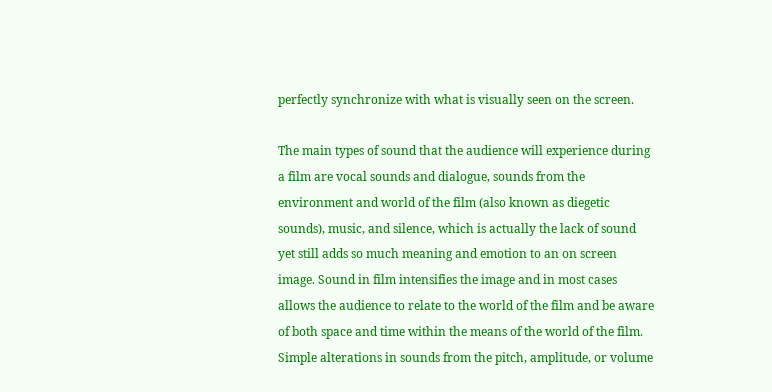perfectly synchronize with what is visually seen on the screen.

The main types of sound that the audience will experience during a film are vocal sounds and dialogue, sounds from the environment and world of the film (also known as diegetic sounds), music, and silence, which is actually the lack of sound yet still adds so much meaning and emotion to an on screen image. Sound in film intensifies the image and in most cases allows the audience to relate to the world of the film and be aware of both space and time within the means of the world of the film. Simple alterations in sounds from the pitch, amplitude, or volume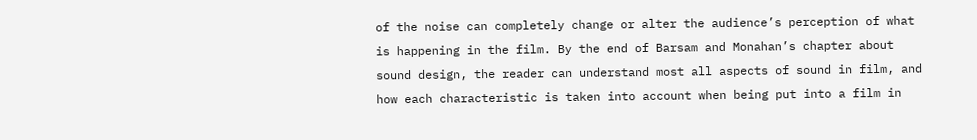of the noise can completely change or alter the audience’s perception of what is happening in the film. By the end of Barsam and Monahan’s chapter about sound design, the reader can understand most all aspects of sound in film, and how each characteristic is taken into account when being put into a film in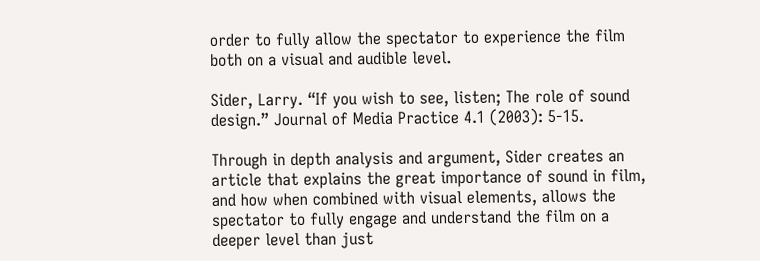order to fully allow the spectator to experience the film both on a visual and audible level.

Sider, Larry. “If you wish to see, listen; The role of sound design.” Journal of Media Practice 4.1 (2003): 5-15.

Through in depth analysis and argument, Sider creates an article that explains the great importance of sound in film, and how when combined with visual elements, allows the spectator to fully engage and understand the film on a deeper level than just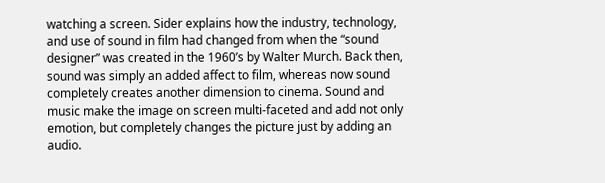watching a screen. Sider explains how the industry, technology, and use of sound in film had changed from when the “sound designer” was created in the 1960’s by Walter Murch. Back then, sound was simply an added affect to film, whereas now sound completely creates another dimension to cinema. Sound and music make the image on screen multi-faceted and add not only emotion, but completely changes the picture just by adding an audio.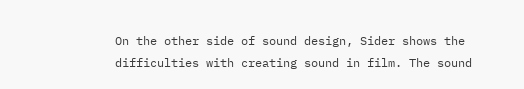On the other side of sound design, Sider shows the difficulties with creating sound in film. The sound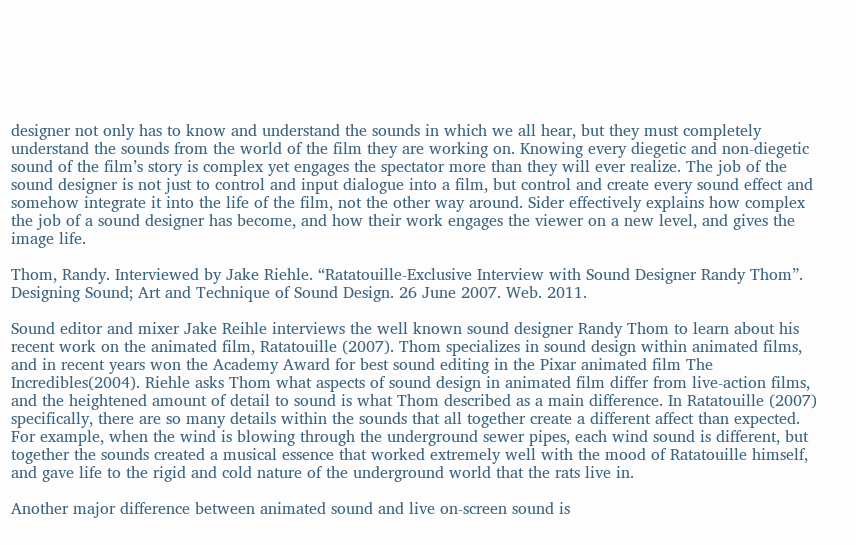designer not only has to know and understand the sounds in which we all hear, but they must completely understand the sounds from the world of the film they are working on. Knowing every diegetic and non-diegetic sound of the film’s story is complex yet engages the spectator more than they will ever realize. The job of the sound designer is not just to control and input dialogue into a film, but control and create every sound effect and somehow integrate it into the life of the film, not the other way around. Sider effectively explains how complex the job of a sound designer has become, and how their work engages the viewer on a new level, and gives the image life.

Thom, Randy. Interviewed by Jake Riehle. “Ratatouille-Exclusive Interview with Sound Designer Randy Thom”. Designing Sound; Art and Technique of Sound Design. 26 June 2007. Web. 2011.

Sound editor and mixer Jake Reihle interviews the well known sound designer Randy Thom to learn about his recent work on the animated film, Ratatouille (2007). Thom specializes in sound design within animated films, and in recent years won the Academy Award for best sound editing in the Pixar animated film The Incredibles(2004). Riehle asks Thom what aspects of sound design in animated film differ from live-action films, and the heightened amount of detail to sound is what Thom described as a main difference. In Ratatouille (2007) specifically, there are so many details within the sounds that all together create a different affect than expected. For example, when the wind is blowing through the underground sewer pipes, each wind sound is different, but together the sounds created a musical essence that worked extremely well with the mood of Ratatouille himself, and gave life to the rigid and cold nature of the underground world that the rats live in.

Another major difference between animated sound and live on-screen sound is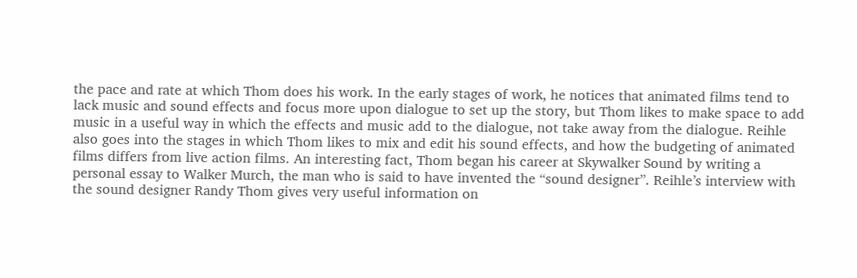the pace and rate at which Thom does his work. In the early stages of work, he notices that animated films tend to lack music and sound effects and focus more upon dialogue to set up the story, but Thom likes to make space to add music in a useful way in which the effects and music add to the dialogue, not take away from the dialogue. Reihle also goes into the stages in which Thom likes to mix and edit his sound effects, and how the budgeting of animated films differs from live action films. An interesting fact, Thom began his career at Skywalker Sound by writing a personal essay to Walker Murch, the man who is said to have invented the “sound designer”. Reihle’s interview with the sound designer Randy Thom gives very useful information on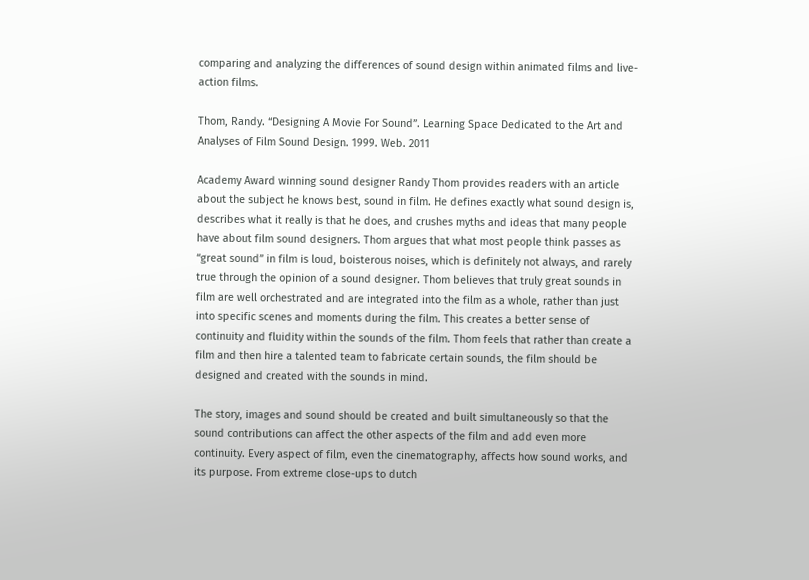comparing and analyzing the differences of sound design within animated films and live-action films.

Thom, Randy. “Designing A Movie For Sound”. Learning Space Dedicated to the Art and Analyses of Film Sound Design. 1999. Web. 2011

Academy Award winning sound designer Randy Thom provides readers with an article about the subject he knows best, sound in film. He defines exactly what sound design is, describes what it really is that he does, and crushes myths and ideas that many people have about film sound designers. Thom argues that what most people think passes as “great sound” in film is loud, boisterous noises, which is definitely not always, and rarely true through the opinion of a sound designer. Thom believes that truly great sounds in film are well orchestrated and are integrated into the film as a whole, rather than just into specific scenes and moments during the film. This creates a better sense of continuity and fluidity within the sounds of the film. Thom feels that rather than create a film and then hire a talented team to fabricate certain sounds, the film should be designed and created with the sounds in mind.

The story, images and sound should be created and built simultaneously so that the sound contributions can affect the other aspects of the film and add even more continuity. Every aspect of film, even the cinematography, affects how sound works, and its purpose. From extreme close-ups to dutch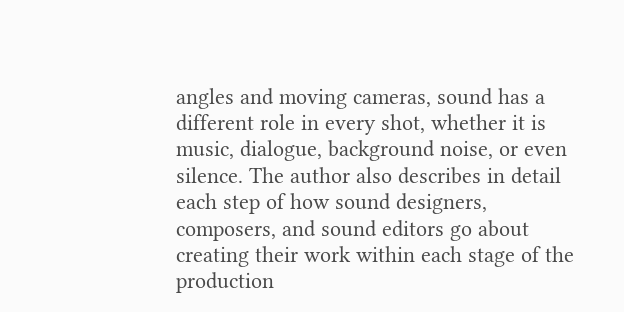angles and moving cameras, sound has a different role in every shot, whether it is music, dialogue, background noise, or even silence. The author also describes in detail each step of how sound designers, composers, and sound editors go about creating their work within each stage of the production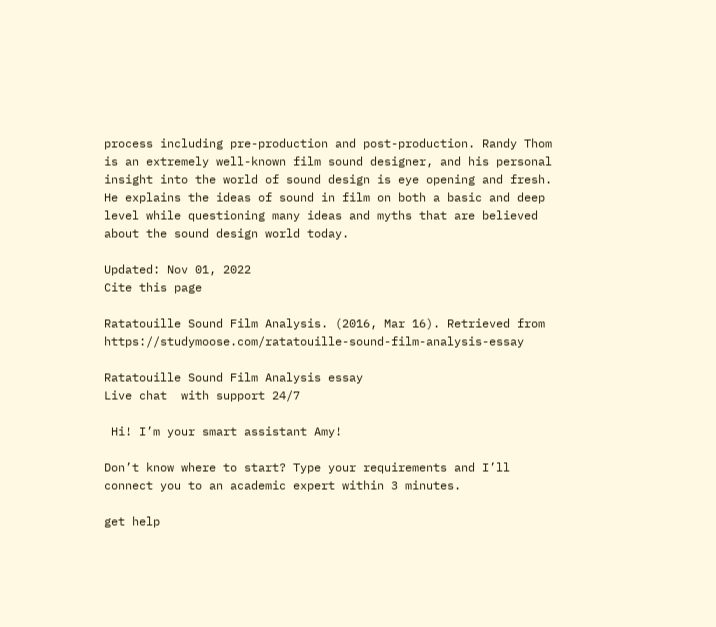process including pre-production and post-production. Randy Thom is an extremely well-known film sound designer, and his personal insight into the world of sound design is eye opening and fresh. He explains the ideas of sound in film on both a basic and deep level while questioning many ideas and myths that are believed about the sound design world today.

Updated: Nov 01, 2022
Cite this page

Ratatouille Sound Film Analysis. (2016, Mar 16). Retrieved from https://studymoose.com/ratatouille-sound-film-analysis-essay

Ratatouille Sound Film Analysis essay
Live chat  with support 24/7

 Hi! I’m your smart assistant Amy!

Don’t know where to start? Type your requirements and I’ll connect you to an academic expert within 3 minutes.

get help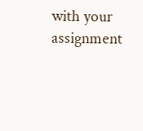with your assignment